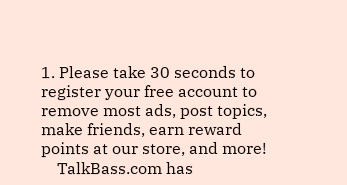1. Please take 30 seconds to register your free account to remove most ads, post topics, make friends, earn reward points at our store, and more!
    TalkBass.com has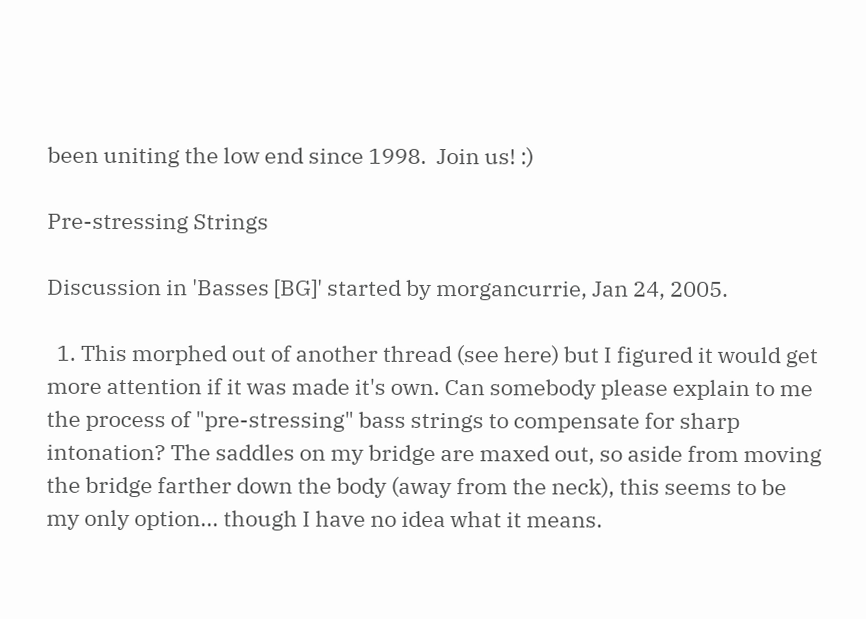been uniting the low end since 1998.  Join us! :)

Pre-stressing Strings

Discussion in 'Basses [BG]' started by morgancurrie, Jan 24, 2005.

  1. This morphed out of another thread (see here) but I figured it would get more attention if it was made it's own. Can somebody please explain to me the process of "pre-stressing" bass strings to compensate for sharp intonation? The saddles on my bridge are maxed out, so aside from moving the bridge farther down the body (away from the neck), this seems to be my only option... though I have no idea what it means.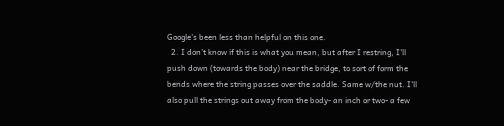Google's been less than helpful on this one.
  2. I don't know if this is what you mean, but after I restring, I'll push down (towards the body) near the bridge, to sort of form the bends where the string passes over the saddle. Same w/the nut. I'll also pull the strings out away from the body- an inch or two- a few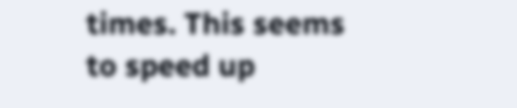times. This seems to speed up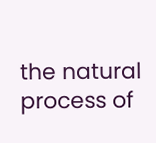the natural process of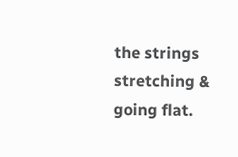the strings stretching & going flat.